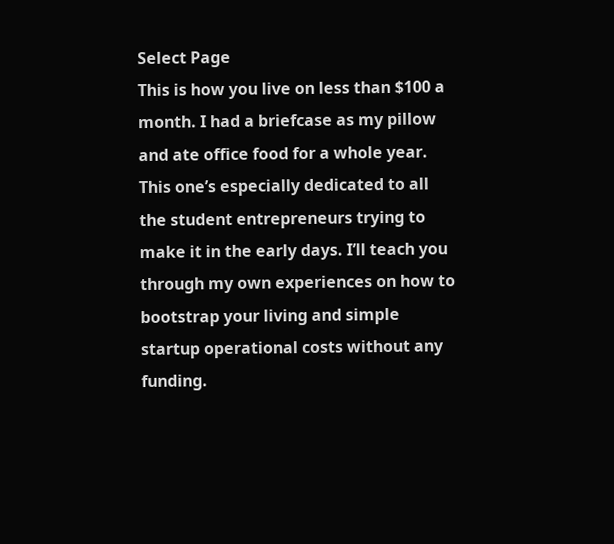Select Page
This is how you live on less than $100 a month. I had a briefcase as my pillow and ate office food for a whole year. This one’s especially dedicated to all the student entrepreneurs trying to make it in the early days. I’ll teach you through my own experiences on how to bootstrap your living and simple startup operational costs without any funding.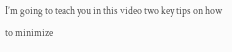I’m going to teach you in this video two key tips on how to minimize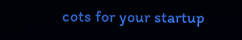cots for your startup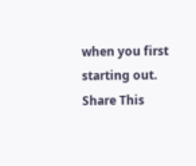when you first starting out.
Share This